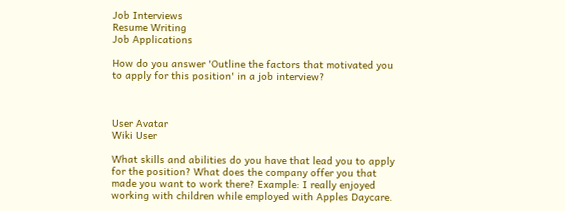Job Interviews
Resume Writing
Job Applications

How do you answer 'Outline the factors that motivated you to apply for this position' in a job interview?



User Avatar
Wiki User

What skills and abilities do you have that lead you to apply for the position? What does the company offer you that made you want to work there? Example: I really enjoyed working with children while employed with Apples Daycare.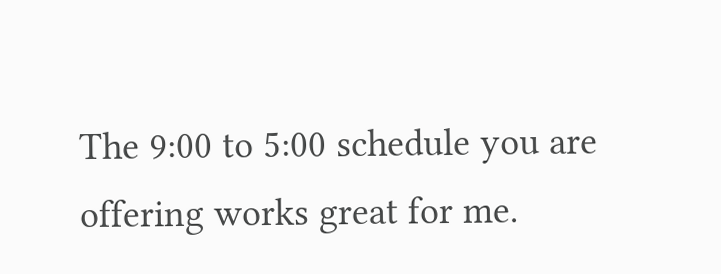The 9:00 to 5:00 schedule you are offering works great for me.